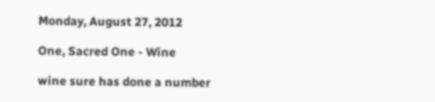Monday, August 27, 2012

One, Sacred One - Wine

wine sure has done a number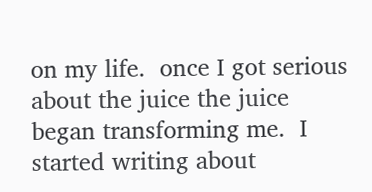on my life.  once I got serious about the juice the juice began transforming me.  I started writing about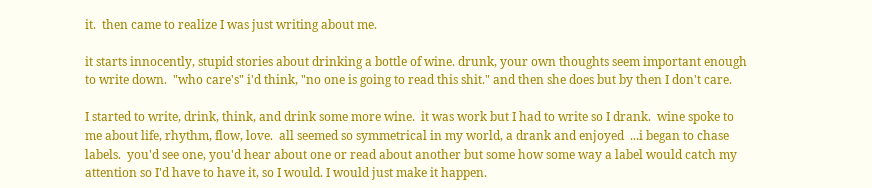it.  then came to realize I was just writing about me.

it starts innocently, stupid stories about drinking a bottle of wine. drunk, your own thoughts seem important enough to write down.  "who care's" i'd think, "no one is going to read this shit." and then she does but by then I don't care.

I started to write, drink, think, and drink some more wine.  it was work but I had to write so I drank.  wine spoke to me about life, rhythm, flow, love.  all seemed so symmetrical in my world, a drank and enjoyed  ...i began to chase labels.  you'd see one, you'd hear about one or read about another but some how some way a label would catch my attention so I'd have to have it, so I would. I would just make it happen.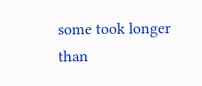some took longer than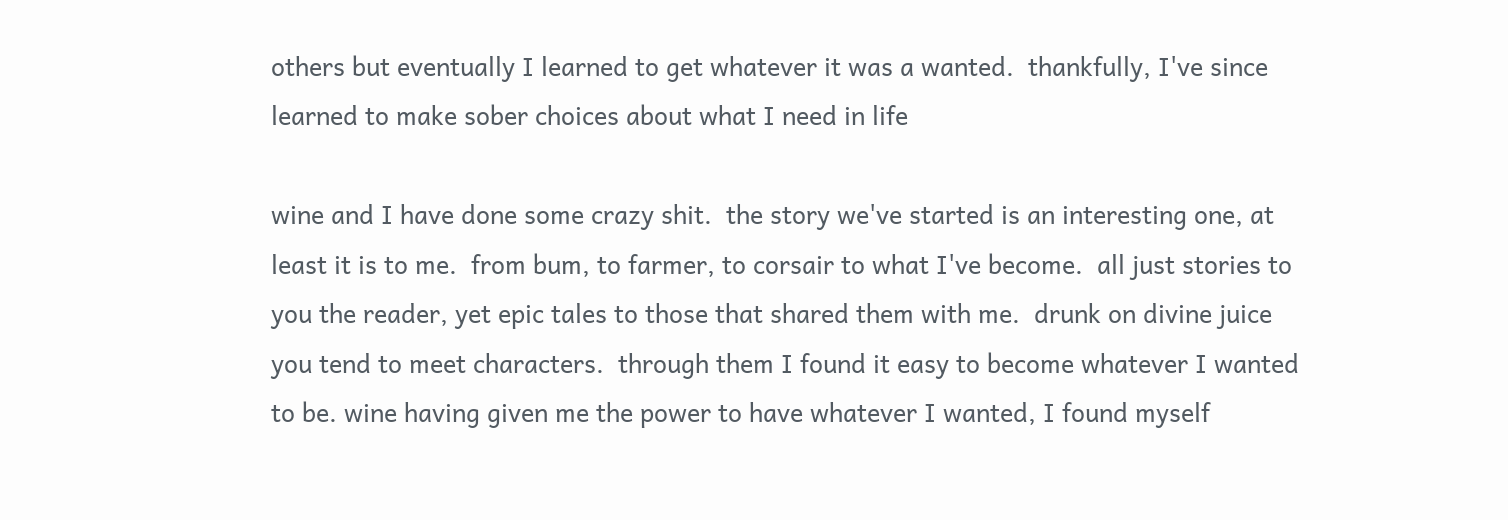others but eventually I learned to get whatever it was a wanted.  thankfully, I've since learned to make sober choices about what I need in life

wine and I have done some crazy shit.  the story we've started is an interesting one, at least it is to me.  from bum, to farmer, to corsair to what I've become.  all just stories to you the reader, yet epic tales to those that shared them with me.  drunk on divine juice you tend to meet characters.  through them I found it easy to become whatever I wanted to be. wine having given me the power to have whatever I wanted, I found myself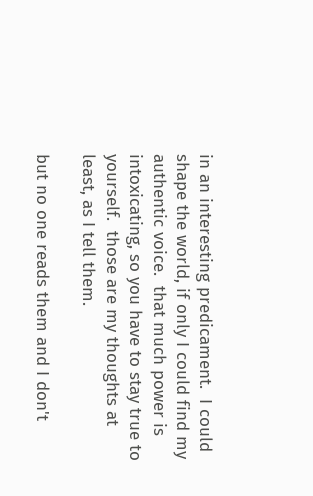in an interesting predicament.  I could shape the world, if only I could find my authentic voice.  that much power is intoxicating, so you have to stay true to yourself.  those are my thoughts at least, as I tell them.

but no one reads them and I don't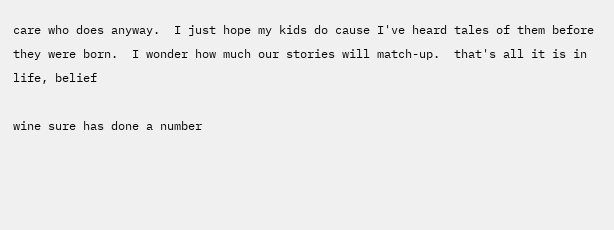care who does anyway.  I just hope my kids do cause I've heard tales of them before they were born.  I wonder how much our stories will match-up.  that's all it is in life, belief

wine sure has done a number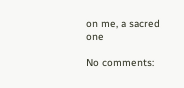on me, a sacred one

No comments: